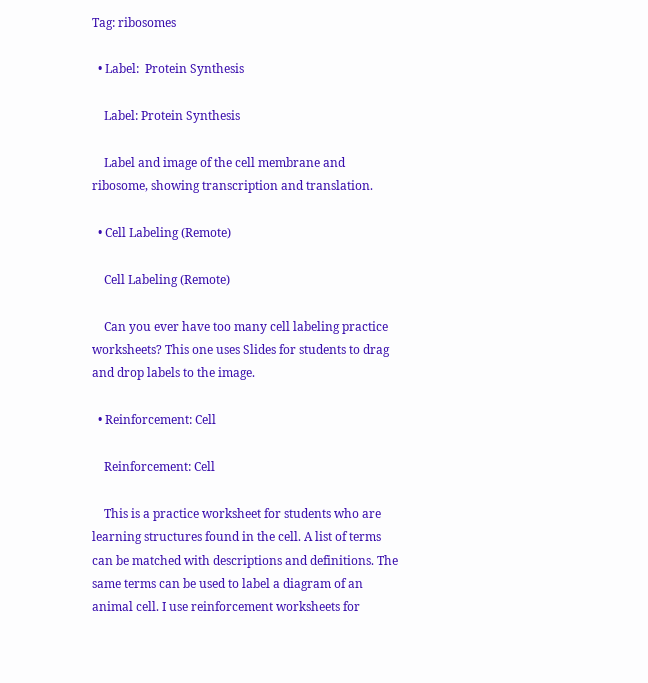Tag: ribosomes

  • Label:  Protein Synthesis

    Label: Protein Synthesis

    Label and image of the cell membrane and ribosome, showing transcription and translation.

  • Cell Labeling (Remote)

    Cell Labeling (Remote)

    Can you ever have too many cell labeling practice worksheets? This one uses Slides for students to drag and drop labels to the image.

  • Reinforcement: Cell

    Reinforcement: Cell

    This is a practice worksheet for students who are learning structures found in the cell. A list of terms can be matched with descriptions and definitions. The same terms can be used to label a diagram of an animal cell. I use reinforcement worksheets for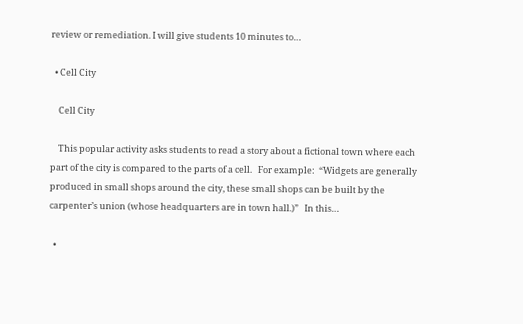review or remediation. I will give students 10 minutes to…

  • Cell City

    Cell City

    This popular activity asks students to read a story about a fictional town where each part of the city is compared to the parts of a cell.   For example:  “Widgets are generally produced in small shops around the city, these small shops can be built by the carpenter’s union (whose headquarters are in town hall.)”   In this…

  •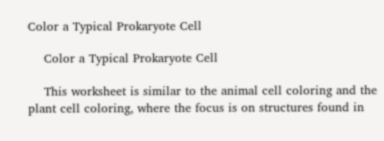Color a Typical Prokaryote Cell

    Color a Typical Prokaryote Cell

    This worksheet is similar to the animal cell coloring and the plant cell coloring, where the focus is on structures found in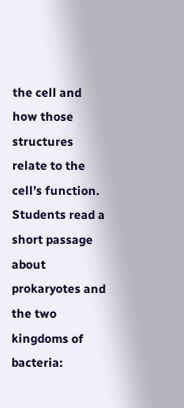the cell and how those structures relate to the cell’s function. Students read a short passage about prokaryotes and the two kingdoms of bacteria: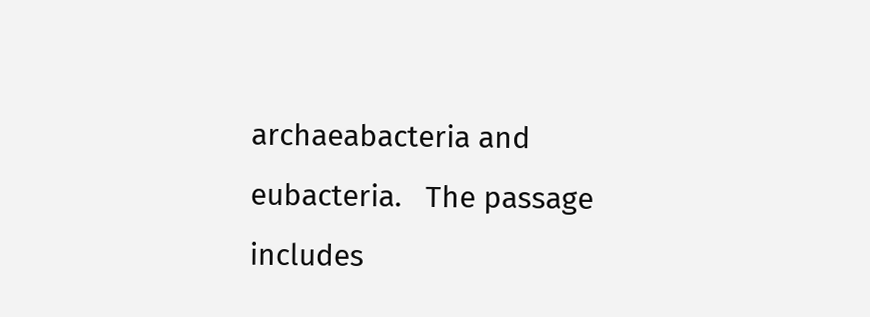archaeabacteria and eubacteria.   The passage includes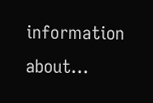information about…